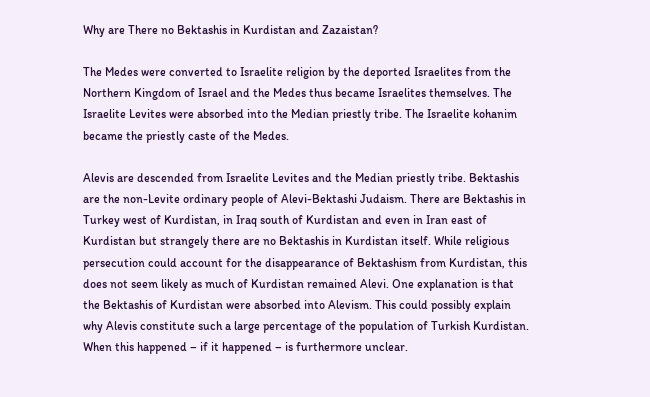Why are There no Bektashis in Kurdistan and Zazaistan?

The Medes were converted to Israelite religion by the deported Israelites from the Northern Kingdom of Israel and the Medes thus became Israelites themselves. The Israelite Levites were absorbed into the Median priestly tribe. The Israelite kohanim became the priestly caste of the Medes.

Alevis are descended from Israelite Levites and the Median priestly tribe. Bektashis are the non-Levite ordinary people of Alevi-Bektashi Judaism. There are Bektashis in Turkey west of Kurdistan, in Iraq south of Kurdistan and even in Iran east of Kurdistan but strangely there are no Bektashis in Kurdistan itself. While religious persecution could account for the disappearance of Bektashism from Kurdistan, this does not seem likely as much of Kurdistan remained Alevi. One explanation is that the Bektashis of Kurdistan were absorbed into Alevism. This could possibly explain why Alevis constitute such a large percentage of the population of Turkish Kurdistan. When this happened – if it happened – is furthermore unclear.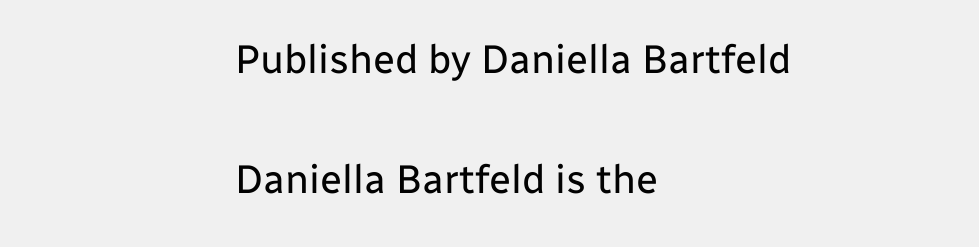Published by Daniella Bartfeld

Daniella Bartfeld is the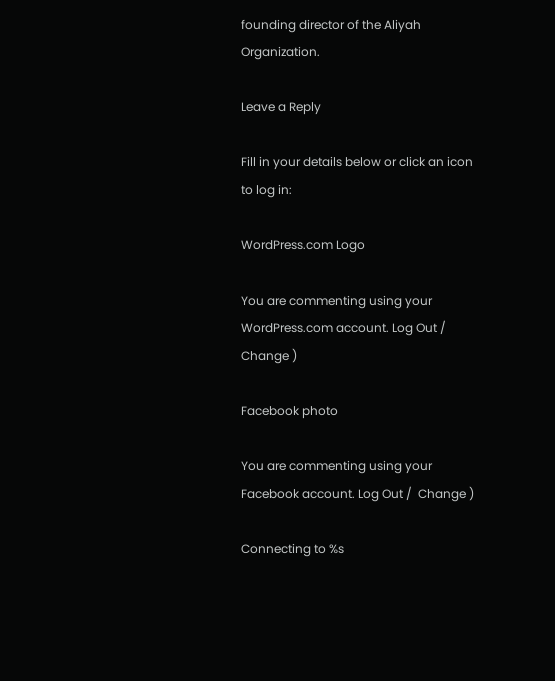founding director of the Aliyah Organization.

Leave a Reply

Fill in your details below or click an icon to log in:

WordPress.com Logo

You are commenting using your WordPress.com account. Log Out /  Change )

Facebook photo

You are commenting using your Facebook account. Log Out /  Change )

Connecting to %s